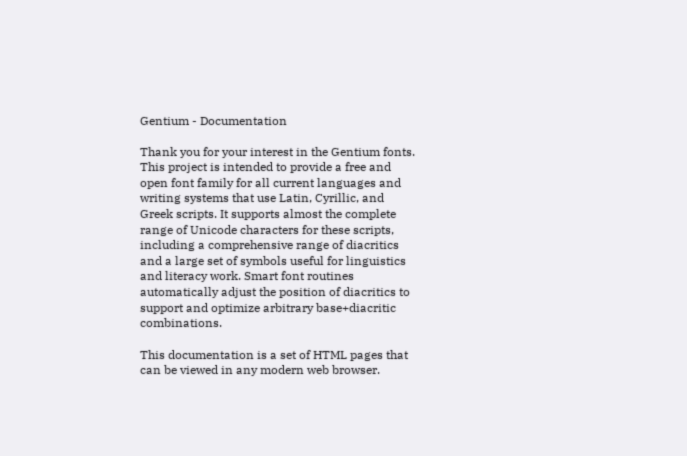Gentium - Documentation

Thank you for your interest in the Gentium fonts. This project is intended to provide a free and open font family for all current languages and writing systems that use Latin, Cyrillic, and Greek scripts. It supports almost the complete range of Unicode characters for these scripts, including a comprehensive range of diacritics and a large set of symbols useful for linguistics and literacy work. Smart font routines automatically adjust the position of diacritics to support and optimize arbitrary base+diacritic combinations.

This documentation is a set of HTML pages that can be viewed in any modern web browser.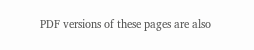PDF versions of these pages are also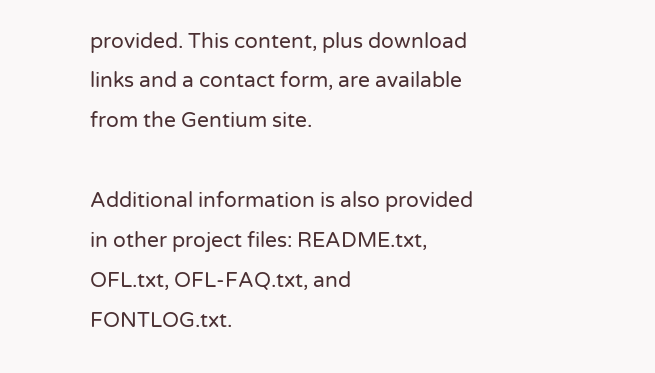provided. This content, plus download links and a contact form, are available from the Gentium site.

Additional information is also provided in other project files: README.txt, OFL.txt, OFL-FAQ.txt, and FONTLOG.txt.